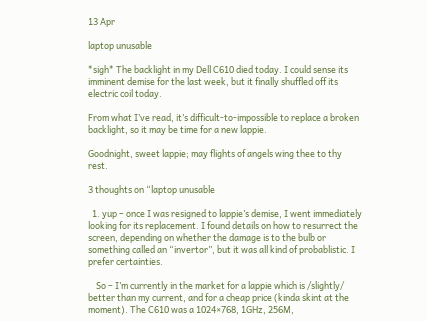13 Apr

laptop unusable

*sigh* The backlight in my Dell C610 died today. I could sense its imminent demise for the last week, but it finally shuffled off its electric coil today.

From what I’ve read, it’s difficult-to-impossible to replace a broken backlight, so it may be time for a new lappie.

Goodnight, sweet lappie; may flights of angels wing thee to thy rest.

3 thoughts on “laptop unusable

  1. yup – once I was resigned to lappie’s demise, I went immediately looking for its replacement. I found details on how to resurrect the screen, depending on whether the damage is to the bulb or something called an “invertor”, but it was all kind of probablistic. I prefer certainties.

    So – I’m currently in the market for a lappie which is /slightly/ better than my current, and for a cheap price (kinda skint at the moment). The C610 was a 1024×768, 1GHz, 256M,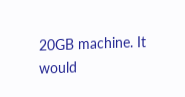20GB machine. It would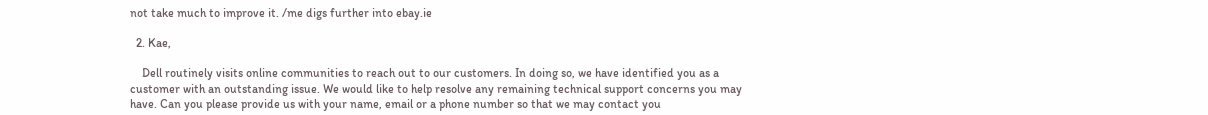not take much to improve it. /me digs further into ebay.ie

  2. Kae,

    Dell routinely visits online communities to reach out to our customers. In doing so, we have identified you as a customer with an outstanding issue. We would like to help resolve any remaining technical support concerns you may have. Can you please provide us with your name, email or a phone number so that we may contact you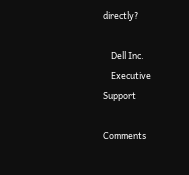directly?

    Dell Inc.
    Executive Support

Comments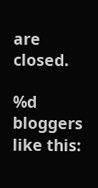are closed.

%d bloggers like this: